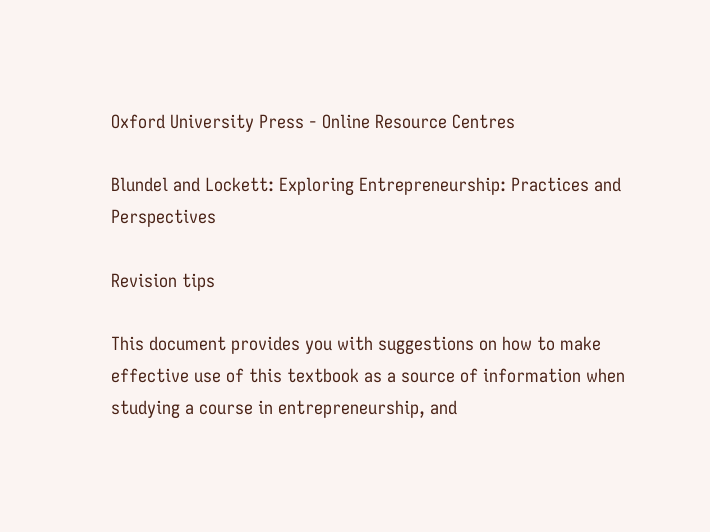Oxford University Press - Online Resource Centres

Blundel and Lockett: Exploring Entrepreneurship: Practices and Perspectives

Revision tips

This document provides you with suggestions on how to make effective use of this textbook as a source of information when studying a course in entrepreneurship, and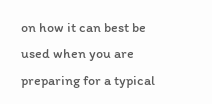on how it can best be used when you are preparing for a typical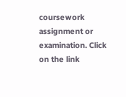coursework assignment or examination. Click on the link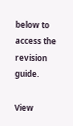below to access the revision guide.

View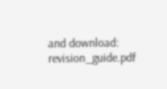and download: revision_guide.pdf